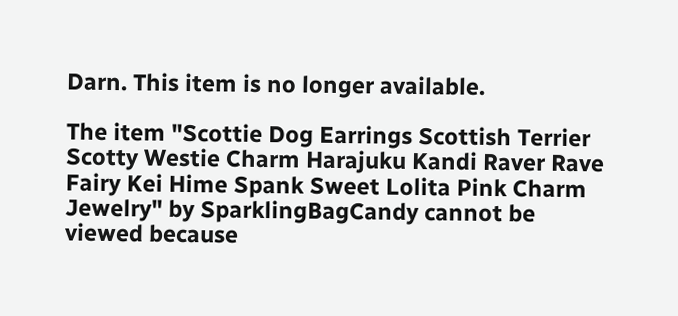Darn. This item is no longer available.

The item "Scottie Dog Earrings Scottish Terrier Scotty Westie Charm Harajuku Kandi Raver Rave Fairy Kei Hime Spank Sweet Lolita Pink Charm Jewelry" by SparklingBagCandy cannot be viewed because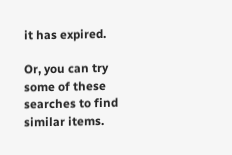it has expired.

Or, you can try some of these searches to find similar items.